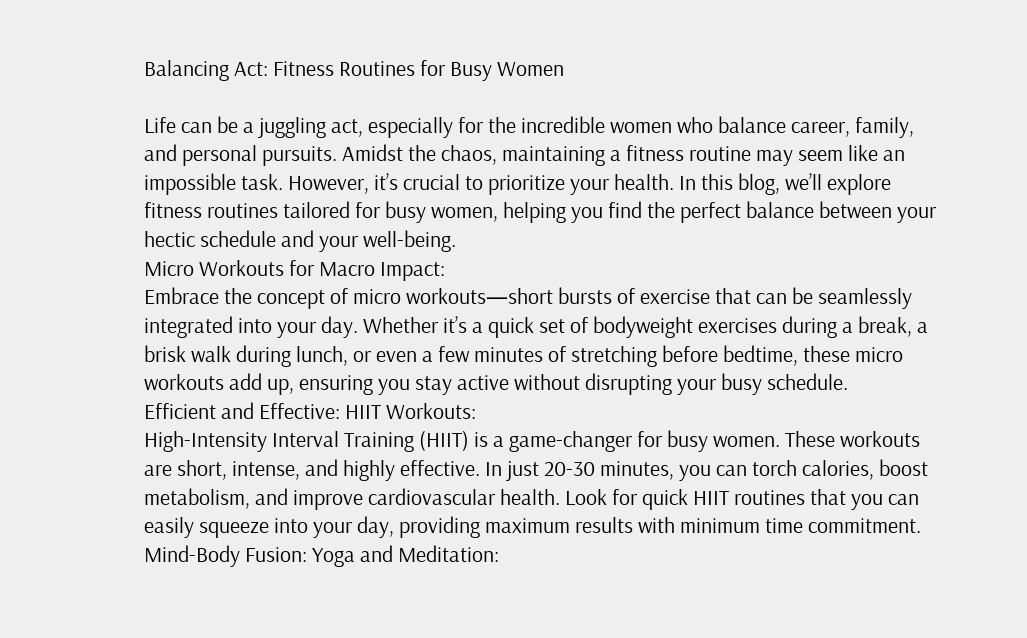Balancing Act: Fitness Routines for Busy Women

Life can be a juggling act, especially for the incredible women who balance career, family, and personal pursuits. Amidst the chaos, maintaining a fitness routine may seem like an impossible task. However, it’s crucial to prioritize your health. In this blog, we’ll explore fitness routines tailored for busy women, helping you find the perfect balance between your hectic schedule and your well-being.
Micro Workouts for Macro Impact:
Embrace the concept of micro workouts—short bursts of exercise that can be seamlessly integrated into your day. Whether it’s a quick set of bodyweight exercises during a break, a brisk walk during lunch, or even a few minutes of stretching before bedtime, these micro workouts add up, ensuring you stay active without disrupting your busy schedule.
Efficient and Effective: HIIT Workouts:
High-Intensity Interval Training (HIIT) is a game-changer for busy women. These workouts are short, intense, and highly effective. In just 20-30 minutes, you can torch calories, boost metabolism, and improve cardiovascular health. Look for quick HIIT routines that you can easily squeeze into your day, providing maximum results with minimum time commitment.
Mind-Body Fusion: Yoga and Meditation: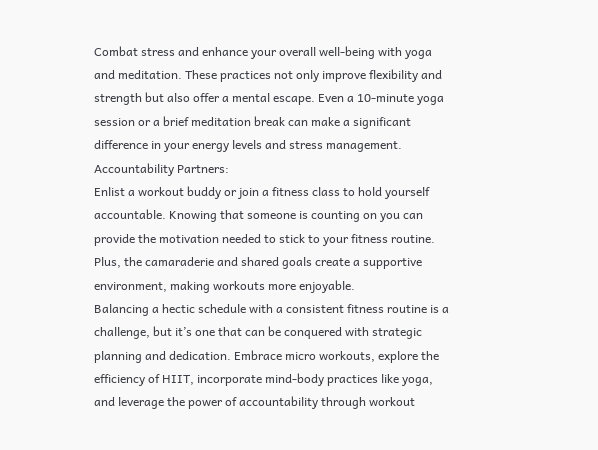Combat stress and enhance your overall well-being with yoga and meditation. These practices not only improve flexibility and strength but also offer a mental escape. Even a 10-minute yoga session or a brief meditation break can make a significant difference in your energy levels and stress management.
Accountability Partners:
Enlist a workout buddy or join a fitness class to hold yourself accountable. Knowing that someone is counting on you can provide the motivation needed to stick to your fitness routine. Plus, the camaraderie and shared goals create a supportive environment, making workouts more enjoyable.
Balancing a hectic schedule with a consistent fitness routine is a challenge, but it’s one that can be conquered with strategic planning and dedication. Embrace micro workouts, explore the efficiency of HIIT, incorporate mind-body practices like yoga, and leverage the power of accountability through workout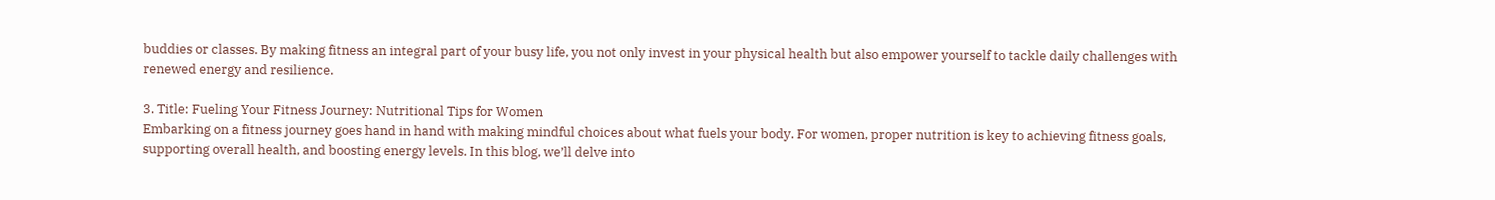buddies or classes. By making fitness an integral part of your busy life, you not only invest in your physical health but also empower yourself to tackle daily challenges with renewed energy and resilience.

3. Title: Fueling Your Fitness Journey: Nutritional Tips for Women
Embarking on a fitness journey goes hand in hand with making mindful choices about what fuels your body. For women, proper nutrition is key to achieving fitness goals, supporting overall health, and boosting energy levels. In this blog, we’ll delve into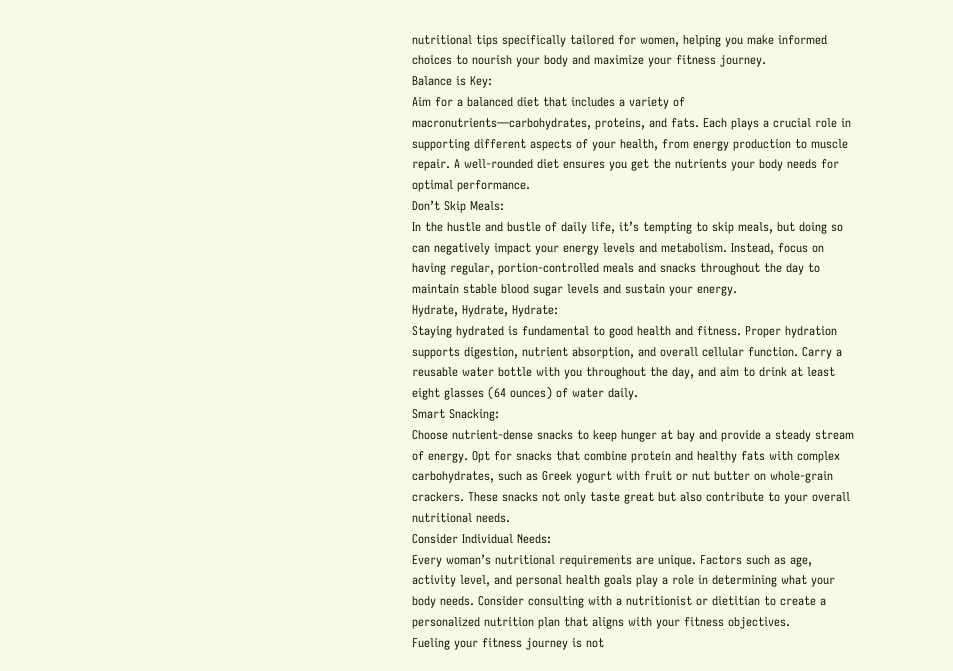nutritional tips specifically tailored for women, helping you make informed choices to nourish your body and maximize your fitness journey.
Balance is Key:
Aim for a balanced diet that includes a variety of macronutrients—carbohydrates, proteins, and fats. Each plays a crucial role in supporting different aspects of your health, from energy production to muscle repair. A well-rounded diet ensures you get the nutrients your body needs for optimal performance.
Don’t Skip Meals:
In the hustle and bustle of daily life, it’s tempting to skip meals, but doing so can negatively impact your energy levels and metabolism. Instead, focus on having regular, portion-controlled meals and snacks throughout the day to maintain stable blood sugar levels and sustain your energy.
Hydrate, Hydrate, Hydrate:
Staying hydrated is fundamental to good health and fitness. Proper hydration supports digestion, nutrient absorption, and overall cellular function. Carry a reusable water bottle with you throughout the day, and aim to drink at least eight glasses (64 ounces) of water daily.
Smart Snacking:
Choose nutrient-dense snacks to keep hunger at bay and provide a steady stream of energy. Opt for snacks that combine protein and healthy fats with complex carbohydrates, such as Greek yogurt with fruit or nut butter on whole-grain crackers. These snacks not only taste great but also contribute to your overall nutritional needs.
Consider Individual Needs:
Every woman’s nutritional requirements are unique. Factors such as age, activity level, and personal health goals play a role in determining what your body needs. Consider consulting with a nutritionist or dietitian to create a personalized nutrition plan that aligns with your fitness objectives.
Fueling your fitness journey is not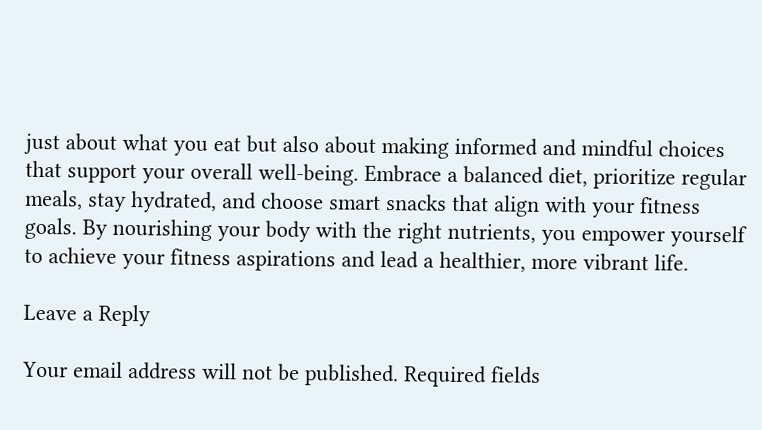just about what you eat but also about making informed and mindful choices that support your overall well-being. Embrace a balanced diet, prioritize regular meals, stay hydrated, and choose smart snacks that align with your fitness goals. By nourishing your body with the right nutrients, you empower yourself to achieve your fitness aspirations and lead a healthier, more vibrant life.

Leave a Reply

Your email address will not be published. Required fields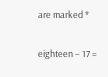are marked *

eighteen − 17 =